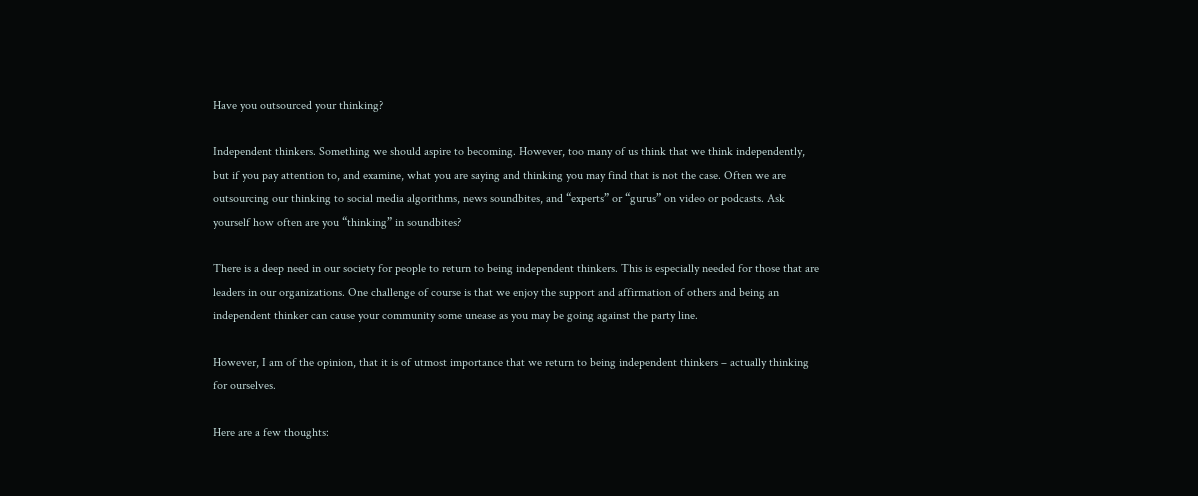Have you outsourced your thinking?

Independent thinkers. Something we should aspire to becoming. However, too many of us think that we think independently, but if you pay attention to, and examine, what you are saying and thinking you may find that is not the case. Often we are outsourcing our thinking to social media algorithms, news soundbites, and “experts” or “gurus” on video or podcasts. Ask yourself how often are you “thinking” in soundbites?

There is a deep need in our society for people to return to being independent thinkers. This is especially needed for those that are leaders in our organizations. One challenge of course is that we enjoy the support and affirmation of others and being an independent thinker can cause your community some unease as you may be going against the party line.

However, I am of the opinion, that it is of utmost importance that we return to being independent thinkers – actually thinking for ourselves.

Here are a few thoughts: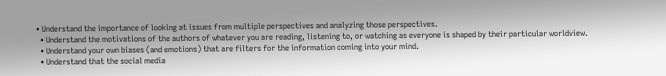• Understand the importance of looking at issues from multiple perspectives and analyzing those perspectives.
  • Understand the motivations of the authors of whatever you are reading, listening to, or watching as everyone is shaped by their particular worldview.
  • Understand your own biases (and emotions) that are filters for the information coming into your mind.
  • Understand that the social media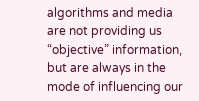algorithms and media are not providing us “objective” information, but are always in the mode of influencing our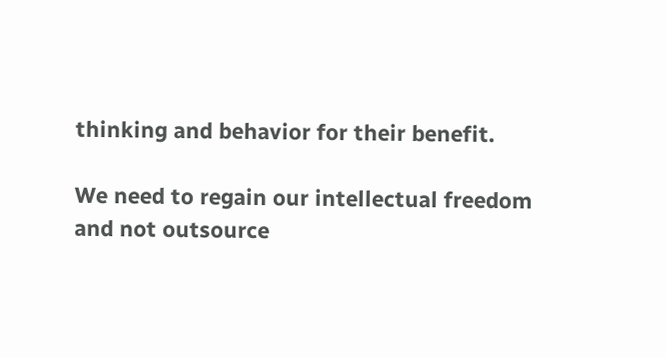thinking and behavior for their benefit.

We need to regain our intellectual freedom and not outsource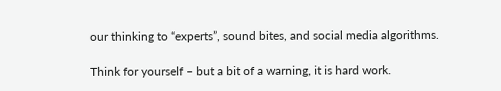our thinking to “experts”, sound bites, and social media algorithms.

Think for yourself – but a bit of a warning, it is hard work.